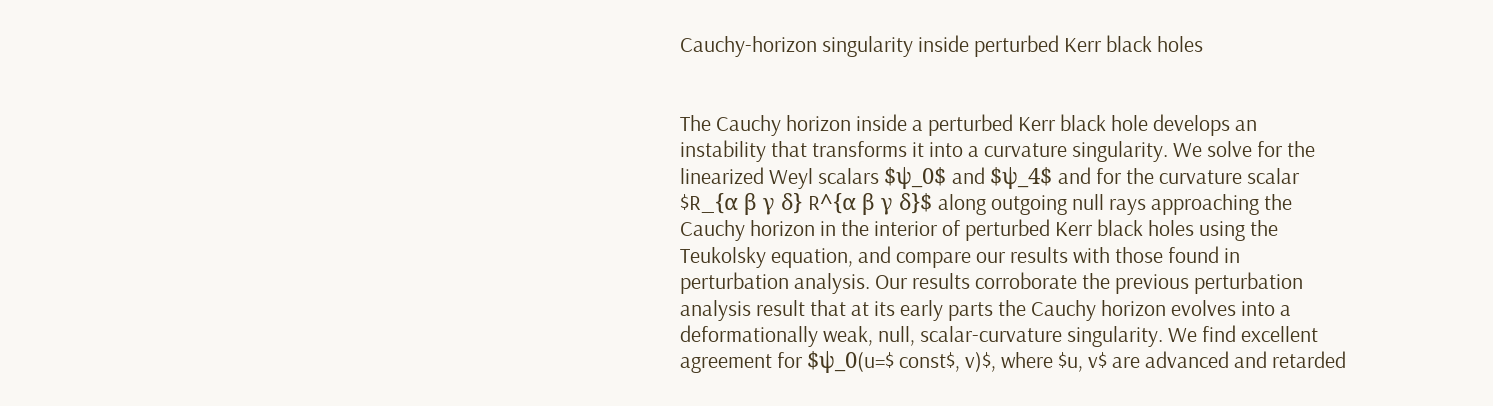Cauchy-horizon singularity inside perturbed Kerr black holes


The Cauchy horizon inside a perturbed Kerr black hole develops an instability that transforms it into a curvature singularity. We solve for the linearized Weyl scalars $ψ_0$ and $ψ_4$ and for the curvature scalar $R_{α β γ δ} R^{α β γ δ}$ along outgoing null rays approaching the Cauchy horizon in the interior of perturbed Kerr black holes using the Teukolsky equation, and compare our results with those found in perturbation analysis. Our results corroborate the previous perturbation analysis result that at its early parts the Cauchy horizon evolves into a deformationally weak, null, scalar-curvature singularity. We find excellent agreement for $ψ_0(u=$ const$, v)$, where $u, v$ are advanced and retarded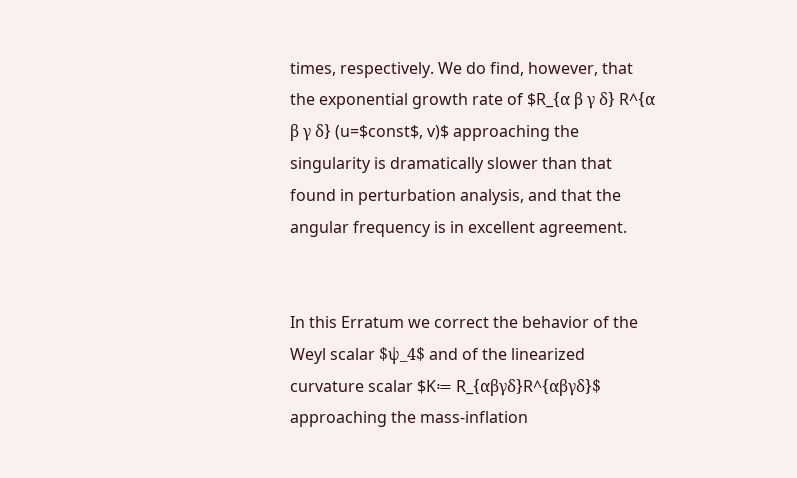times, respectively. We do find, however, that the exponential growth rate of $R_{α β γ δ} R^{α β γ δ} (u=$const$, v)$ approaching the singularity is dramatically slower than that found in perturbation analysis, and that the angular frequency is in excellent agreement.


In this Erratum we correct the behavior of the Weyl scalar $ψ_4$ and of the linearized curvature scalar $K≔ R_{αβγδ}R^{αβγδ}$ approaching the mass-inflation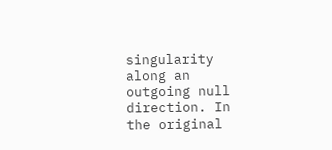singularity along an outgoing null direction. In the original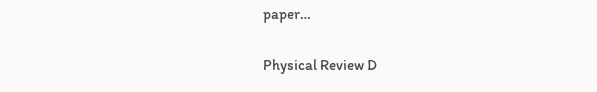paper…

Physical Review D